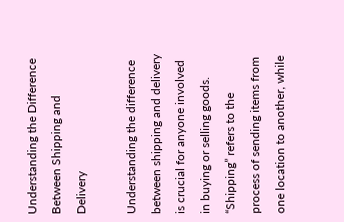Understanding the Difference Between Shipping and Delivery

Understanding the difference between shipping and delivery is crucial for anyone involved in buying or selling goods. “Shipping” refers to the process of sending items from one location to another, while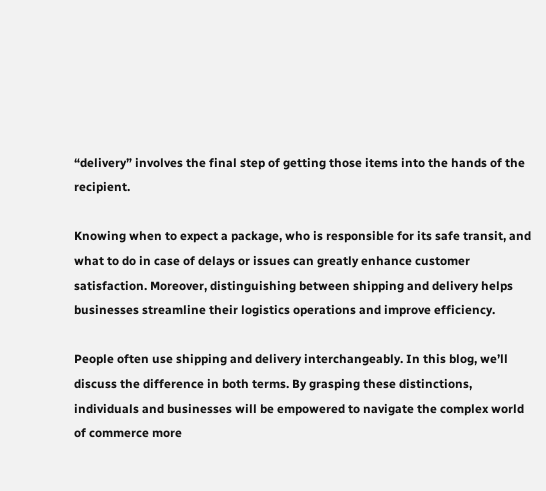“delivery” involves the final step of getting those items into the hands of the recipient.

Knowing when to expect a package, who is responsible for its safe transit, and what to do in case of delays or issues can greatly enhance customer satisfaction. Moreover, distinguishing between shipping and delivery helps businesses streamline their logistics operations and improve efficiency.

People often use shipping and delivery interchangeably. In this blog, we’ll discuss the difference in both terms. By grasping these distinctions, individuals and businesses will be empowered to navigate the complex world of commerce more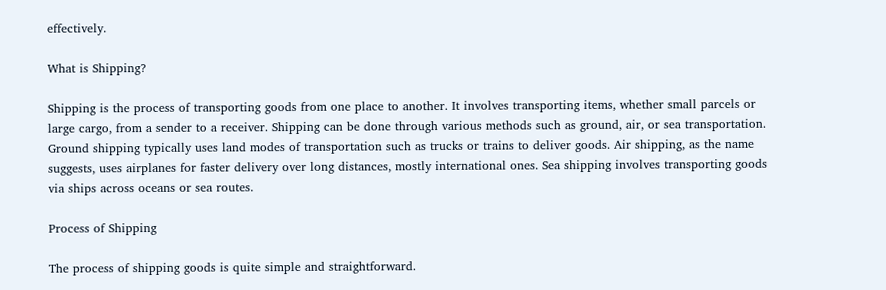effectively.

What is Shipping?

Shipping is the process of transporting goods from one place to another. It involves transporting items, whether small parcels or large cargo, from a sender to a receiver. Shipping can be done through various methods such as ground, air, or sea transportation. Ground shipping typically uses land modes of transportation such as trucks or trains to deliver goods. Air shipping, as the name suggests, uses airplanes for faster delivery over long distances, mostly international ones. Sea shipping involves transporting goods via ships across oceans or sea routes.

Process of Shipping

The process of shipping goods is quite simple and straightforward.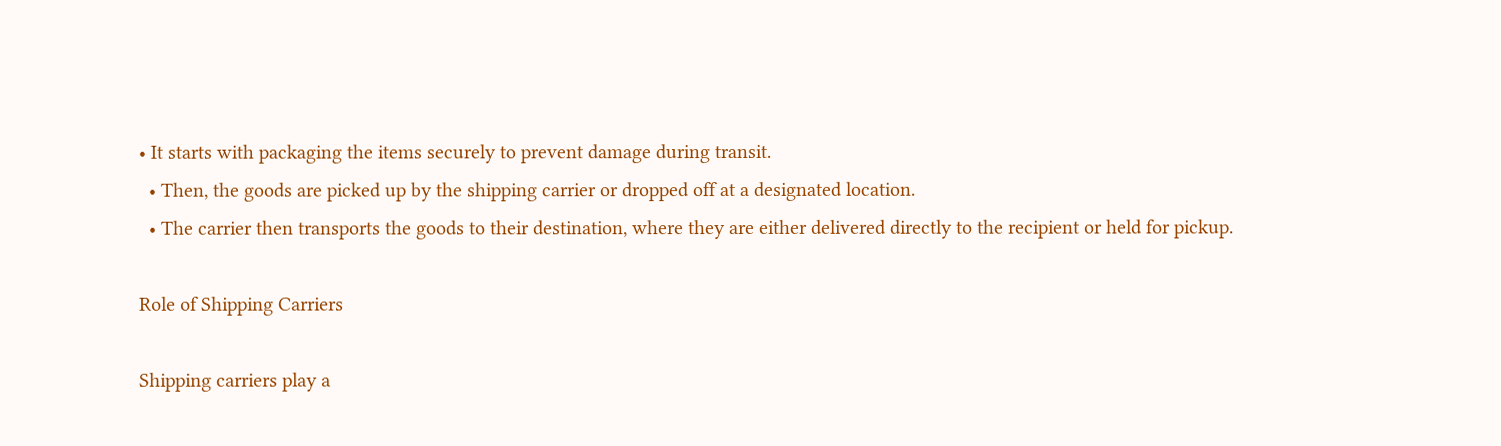• It starts with packaging the items securely to prevent damage during transit.
  • Then, the goods are picked up by the shipping carrier or dropped off at a designated location.
  • The carrier then transports the goods to their destination, where they are either delivered directly to the recipient or held for pickup.

Role of Shipping Carriers

Shipping carriers play a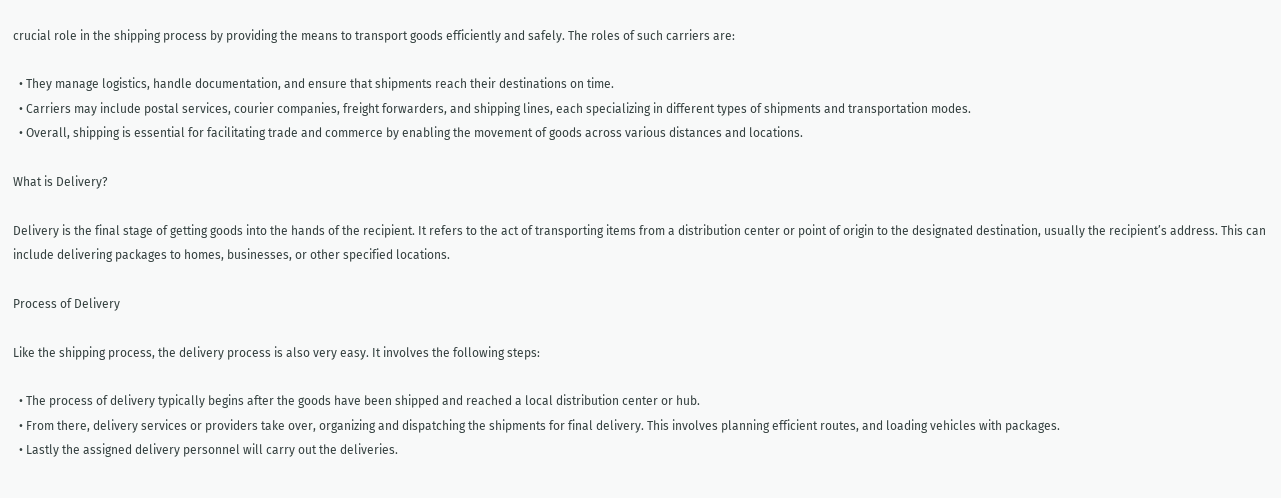crucial role in the shipping process by providing the means to transport goods efficiently and safely. The roles of such carriers are:

  • They manage logistics, handle documentation, and ensure that shipments reach their destinations on time.
  • Carriers may include postal services, courier companies, freight forwarders, and shipping lines, each specializing in different types of shipments and transportation modes.
  • Overall, shipping is essential for facilitating trade and commerce by enabling the movement of goods across various distances and locations.

What is Delivery?

Delivery is the final stage of getting goods into the hands of the recipient. It refers to the act of transporting items from a distribution center or point of origin to the designated destination, usually the recipient’s address. This can include delivering packages to homes, businesses, or other specified locations.

Process of Delivery

Like the shipping process, the delivery process is also very easy. It involves the following steps:

  • The process of delivery typically begins after the goods have been shipped and reached a local distribution center or hub.
  • From there, delivery services or providers take over, organizing and dispatching the shipments for final delivery. This involves planning efficient routes, and loading vehicles with packages.
  • Lastly the assigned delivery personnel will carry out the deliveries.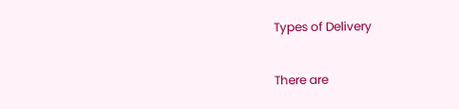Types of Delivery

There are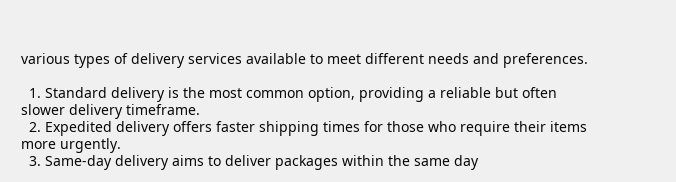various types of delivery services available to meet different needs and preferences.

  1. Standard delivery is the most common option, providing a reliable but often slower delivery timeframe.
  2. Expedited delivery offers faster shipping times for those who require their items more urgently.
  3. Same-day delivery aims to deliver packages within the same day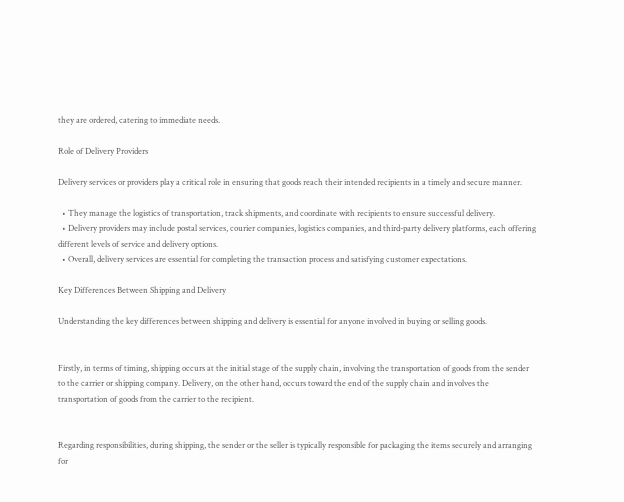they are ordered, catering to immediate needs.

Role of Delivery Providers

Delivery services or providers play a critical role in ensuring that goods reach their intended recipients in a timely and secure manner.

  • They manage the logistics of transportation, track shipments, and coordinate with recipients to ensure successful delivery.
  • Delivery providers may include postal services, courier companies, logistics companies, and third-party delivery platforms, each offering different levels of service and delivery options.
  • Overall, delivery services are essential for completing the transaction process and satisfying customer expectations.

Key Differences Between Shipping and Delivery

Understanding the key differences between shipping and delivery is essential for anyone involved in buying or selling goods.


Firstly, in terms of timing, shipping occurs at the initial stage of the supply chain, involving the transportation of goods from the sender to the carrier or shipping company. Delivery, on the other hand, occurs toward the end of the supply chain and involves the transportation of goods from the carrier to the recipient.


Regarding responsibilities, during shipping, the sender or the seller is typically responsible for packaging the items securely and arranging for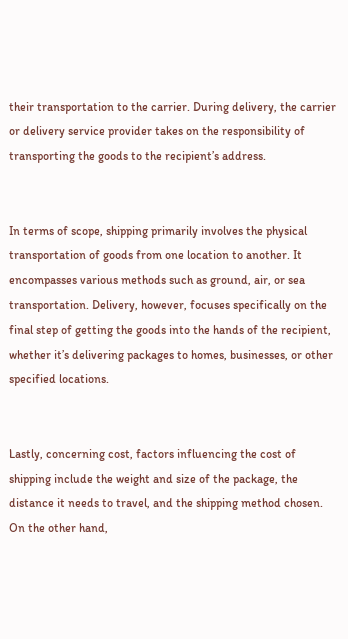their transportation to the carrier. During delivery, the carrier or delivery service provider takes on the responsibility of transporting the goods to the recipient’s address.


In terms of scope, shipping primarily involves the physical transportation of goods from one location to another. It encompasses various methods such as ground, air, or sea transportation. Delivery, however, focuses specifically on the final step of getting the goods into the hands of the recipient, whether it’s delivering packages to homes, businesses, or other specified locations.


Lastly, concerning cost, factors influencing the cost of shipping include the weight and size of the package, the distance it needs to travel, and the shipping method chosen. On the other hand,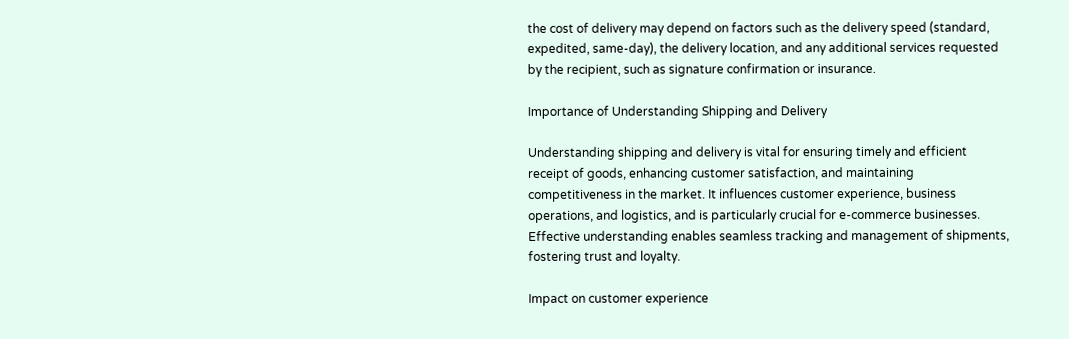the cost of delivery may depend on factors such as the delivery speed (standard, expedited, same-day), the delivery location, and any additional services requested by the recipient, such as signature confirmation or insurance.

Importance of Understanding Shipping and Delivery

Understanding shipping and delivery is vital for ensuring timely and efficient receipt of goods, enhancing customer satisfaction, and maintaining competitiveness in the market. It influences customer experience, business operations, and logistics, and is particularly crucial for e-commerce businesses. Effective understanding enables seamless tracking and management of shipments, fostering trust and loyalty.

Impact on customer experience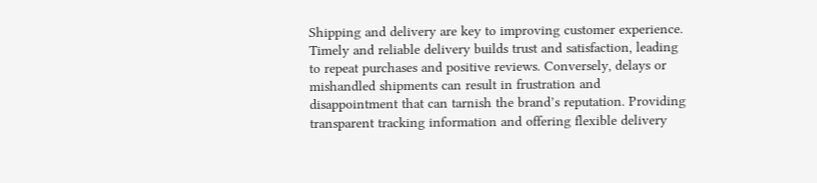Shipping and delivery are key to improving customer experience. Timely and reliable delivery builds trust and satisfaction, leading to repeat purchases and positive reviews. Conversely, delays or mishandled shipments can result in frustration and disappointment that can tarnish the brand’s reputation. Providing transparent tracking information and offering flexible delivery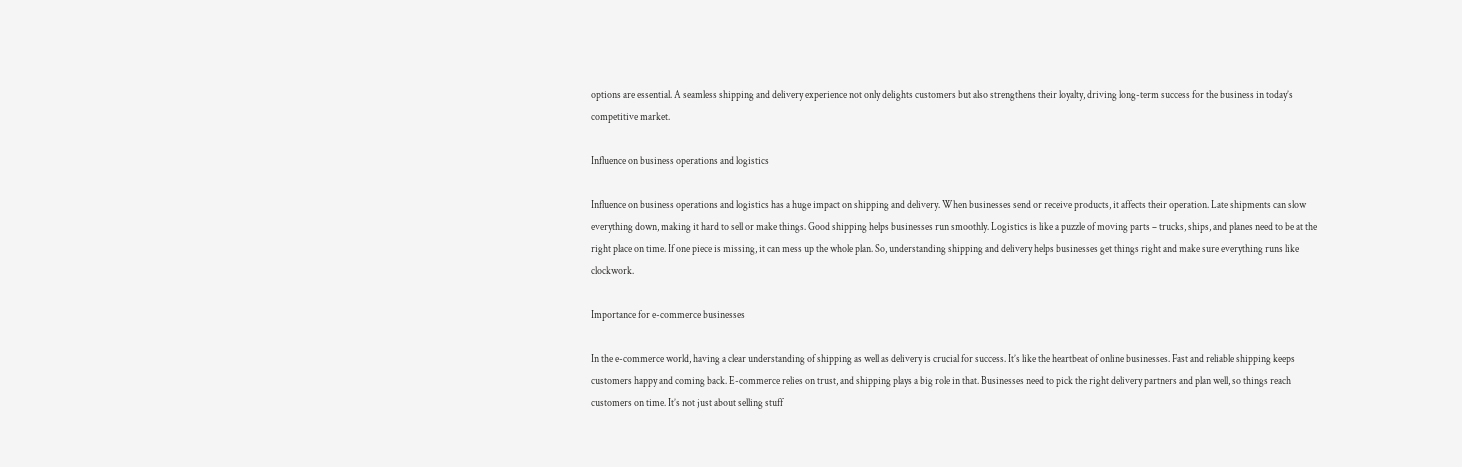options are essential. A seamless shipping and delivery experience not only delights customers but also strengthens their loyalty, driving long-term success for the business in today’s competitive market.

Influence on business operations and logistics

Influence on business operations and logistics has a huge impact on shipping and delivery. When businesses send or receive products, it affects their operation. Late shipments can slow everything down, making it hard to sell or make things. Good shipping helps businesses run smoothly. Logistics is like a puzzle of moving parts – trucks, ships, and planes need to be at the right place on time. If one piece is missing, it can mess up the whole plan. So, understanding shipping and delivery helps businesses get things right and make sure everything runs like clockwork.

Importance for e-commerce businesses

In the e-commerce world, having a clear understanding of shipping as well as delivery is crucial for success. It’s like the heartbeat of online businesses. Fast and reliable shipping keeps customers happy and coming back. E-commerce relies on trust, and shipping plays a big role in that. Businesses need to pick the right delivery partners and plan well, so things reach customers on time. It’s not just about selling stuff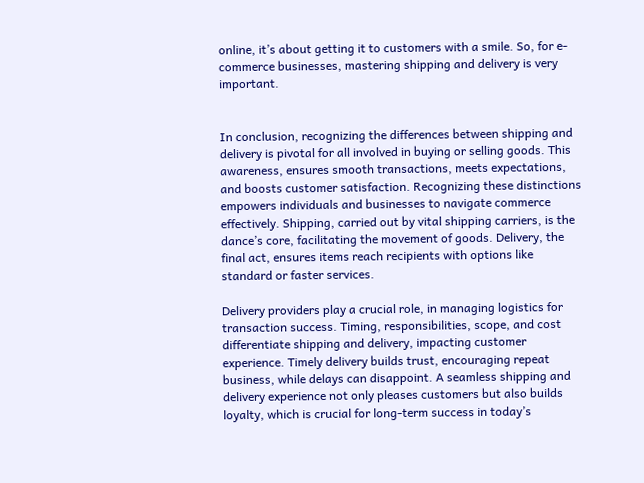online, it’s about getting it to customers with a smile. So, for e-commerce businesses, mastering shipping and delivery is very important.


In conclusion, recognizing the differences between shipping and delivery is pivotal for all involved in buying or selling goods. This awareness, ensures smooth transactions, meets expectations, and boosts customer satisfaction. Recognizing these distinctions empowers individuals and businesses to navigate commerce effectively. Shipping, carried out by vital shipping carriers, is the dance’s core, facilitating the movement of goods. Delivery, the final act, ensures items reach recipients with options like standard or faster services.

Delivery providers play a crucial role, in managing logistics for transaction success. Timing, responsibilities, scope, and cost differentiate shipping and delivery, impacting customer experience. Timely delivery builds trust, encouraging repeat business, while delays can disappoint. A seamless shipping and delivery experience not only pleases customers but also builds loyalty, which is crucial for long-term success in today’s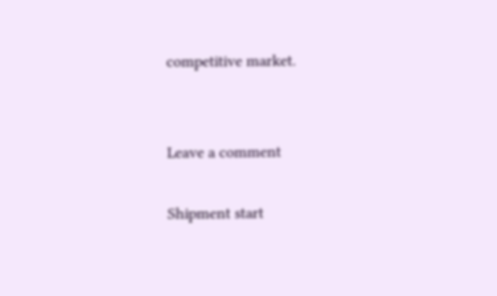competitive market.


Leave a comment

Shipment start